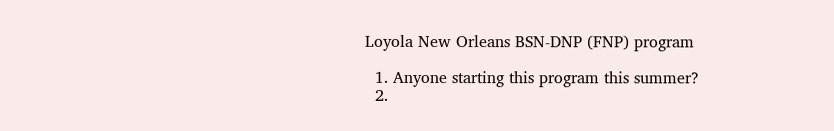Loyola New Orleans BSN-DNP (FNP) program

  1. Anyone starting this program this summer?
  2.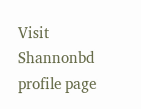Visit Shannonbd profile page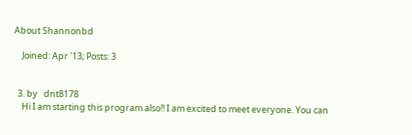About Shannonbd

    Joined: Apr '13; Posts: 3


  3. by   dnt8178
    Hi I am starting this program also!! I am excited to meet everyone. You can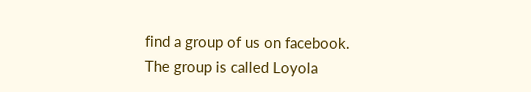find a group of us on facebook. The group is called Loyola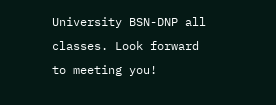University BSN-DNP all classes. Look forward to meeting you!